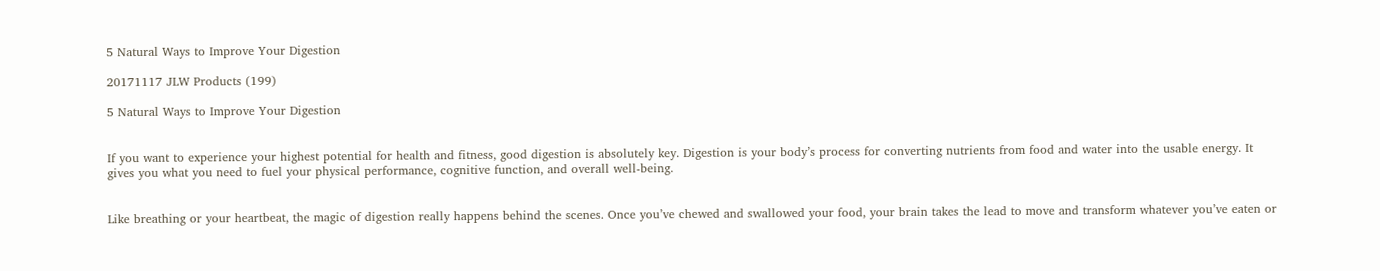5 Natural Ways to Improve Your Digestion

20171117 JLW Products (199)

5 Natural Ways to Improve Your Digestion


If you want to experience your highest potential for health and fitness, good digestion is absolutely key. Digestion is your body’s process for converting nutrients from food and water into the usable energy. It gives you what you need to fuel your physical performance, cognitive function, and overall well-being.


Like breathing or your heartbeat, the magic of digestion really happens behind the scenes. Once you’ve chewed and swallowed your food, your brain takes the lead to move and transform whatever you’ve eaten or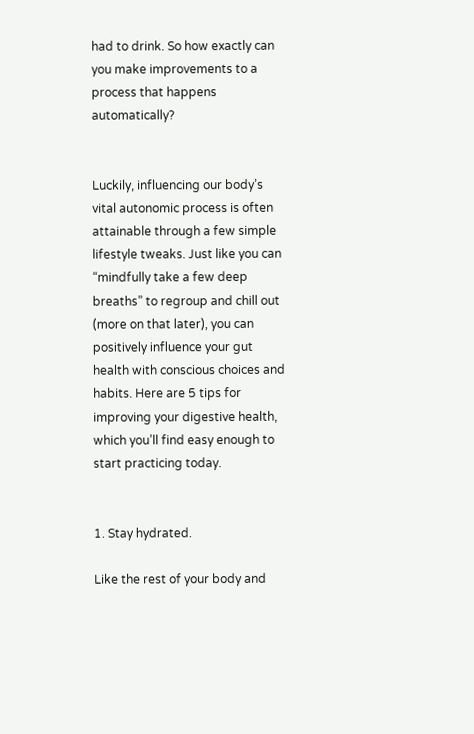had to drink. So how exactly can you make improvements to a process that happens automatically?


Luckily, influencing our body’s vital autonomic process is often attainable through a few simple lifestyle tweaks. Just like you can “mindfully take a few deep breaths” to regroup and chill out (more on that later), you can positively influence your gut health with conscious choices and habits. Here are 5 tips for improving your digestive health, which you’ll find easy enough to start practicing today.


1. Stay hydrated.

Like the rest of your body and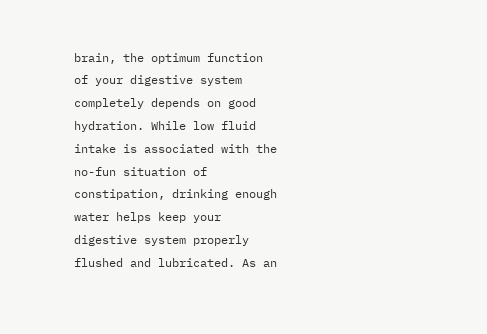brain, the optimum function of your digestive system completely depends on good hydration. While low fluid intake is associated with the no-fun situation of constipation, drinking enough water helps keep your digestive system properly flushed and lubricated. As an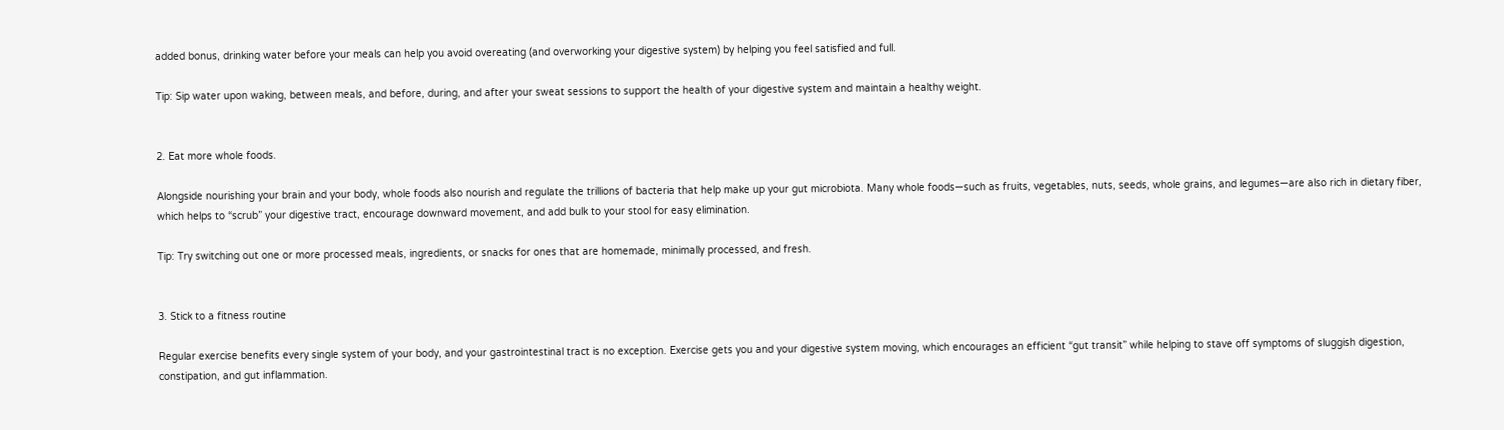added bonus, drinking water before your meals can help you avoid overeating (and overworking your digestive system) by helping you feel satisfied and full.

Tip: Sip water upon waking, between meals, and before, during, and after your sweat sessions to support the health of your digestive system and maintain a healthy weight.


2. Eat more whole foods.

Alongside nourishing your brain and your body, whole foods also nourish and regulate the trillions of bacteria that help make up your gut microbiota. Many whole foods—such as fruits, vegetables, nuts, seeds, whole grains, and legumes—are also rich in dietary fiber, which helps to “scrub” your digestive tract, encourage downward movement, and add bulk to your stool for easy elimination.

Tip: Try switching out one or more processed meals, ingredients, or snacks for ones that are homemade, minimally processed, and fresh.


3. Stick to a fitness routine

Regular exercise benefits every single system of your body, and your gastrointestinal tract is no exception. Exercise gets you and your digestive system moving, which encourages an efficient “gut transit” while helping to stave off symptoms of sluggish digestion, constipation, and gut inflammation.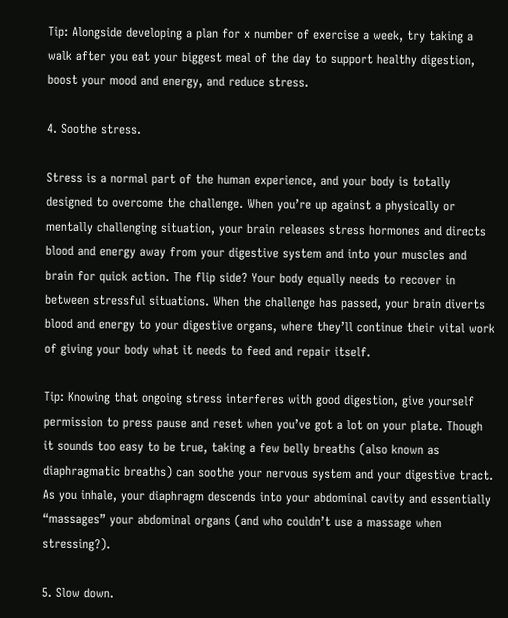Tip: Alongside developing a plan for x number of exercise a week, try taking a walk after you eat your biggest meal of the day to support healthy digestion, boost your mood and energy, and reduce stress.

4. Soothe stress.

Stress is a normal part of the human experience, and your body is totally designed to overcome the challenge. When you’re up against a physically or mentally challenging situation, your brain releases stress hormones and directs blood and energy away from your digestive system and into your muscles and brain for quick action. The flip side? Your body equally needs to recover in between stressful situations. When the challenge has passed, your brain diverts blood and energy to your digestive organs, where they’ll continue their vital work of giving your body what it needs to feed and repair itself.

Tip: Knowing that ongoing stress interferes with good digestion, give yourself permission to press pause and reset when you’ve got a lot on your plate. Though it sounds too easy to be true, taking a few belly breaths (also known as diaphragmatic breaths) can soothe your nervous system and your digestive tract. As you inhale, your diaphragm descends into your abdominal cavity and essentially “massages” your abdominal organs (and who couldn’t use a massage when stressing?).

5. Slow down.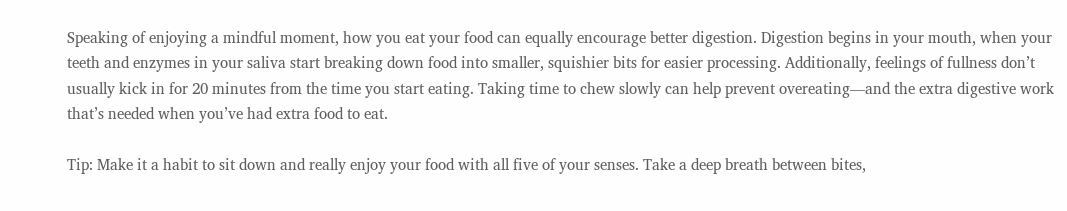Speaking of enjoying a mindful moment, how you eat your food can equally encourage better digestion. Digestion begins in your mouth, when your teeth and enzymes in your saliva start breaking down food into smaller, squishier bits for easier processing. Additionally, feelings of fullness don’t usually kick in for 20 minutes from the time you start eating. Taking time to chew slowly can help prevent overeating—and the extra digestive work that’s needed when you’ve had extra food to eat.

Tip: Make it a habit to sit down and really enjoy your food with all five of your senses. Take a deep breath between bites,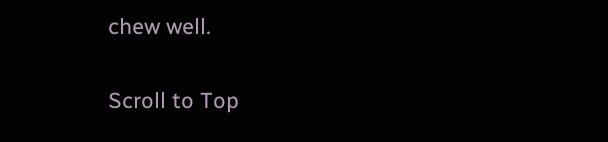chew well.

Scroll to Top